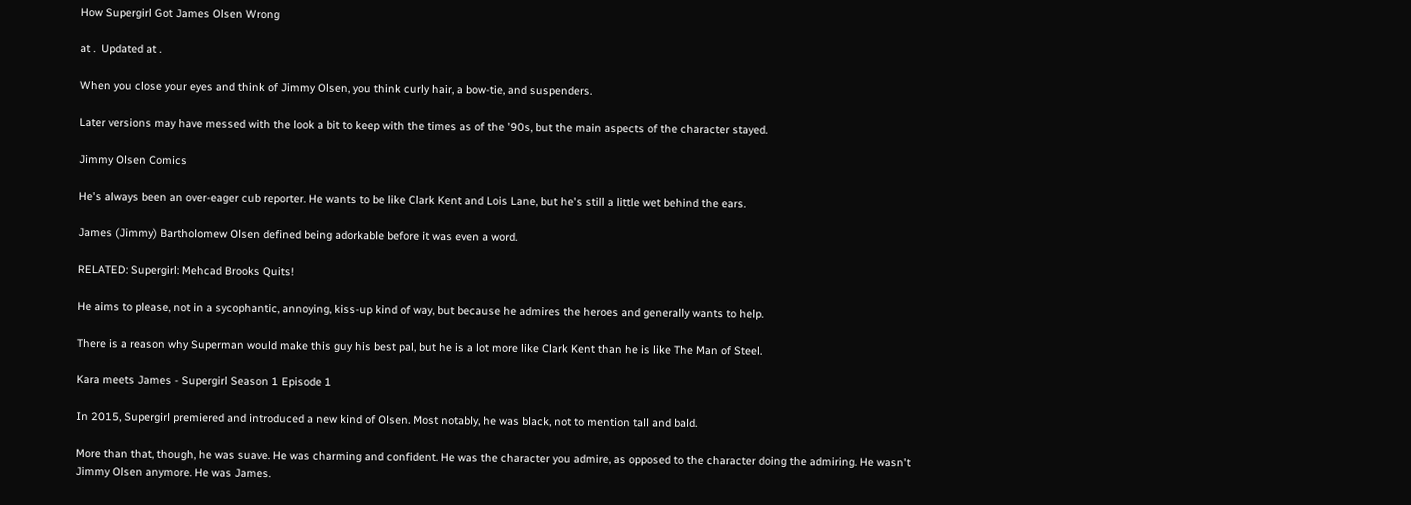How Supergirl Got James Olsen Wrong

at .  Updated at .

When you close your eyes and think of Jimmy Olsen, you think curly hair, a bow-tie, and suspenders.

Later versions may have messed with the look a bit to keep with the times as of the '90s, but the main aspects of the character stayed.

Jimmy Olsen Comics

He's always been an over-eager cub reporter. He wants to be like Clark Kent and Lois Lane, but he's still a little wet behind the ears.

James (Jimmy) Bartholomew Olsen defined being adorkable before it was even a word.

RELATED: Supergirl: Mehcad Brooks Quits!

He aims to please, not in a sycophantic, annoying, kiss-up kind of way, but because he admires the heroes and generally wants to help.

There is a reason why Superman would make this guy his best pal, but he is a lot more like Clark Kent than he is like The Man of Steel.

Kara meets James - Supergirl Season 1 Episode 1

In 2015, Supergirl premiered and introduced a new kind of Olsen. Most notably, he was black, not to mention tall and bald.

More than that, though, he was suave. He was charming and confident. He was the character you admire, as opposed to the character doing the admiring. He wasn't Jimmy Olsen anymore. He was James.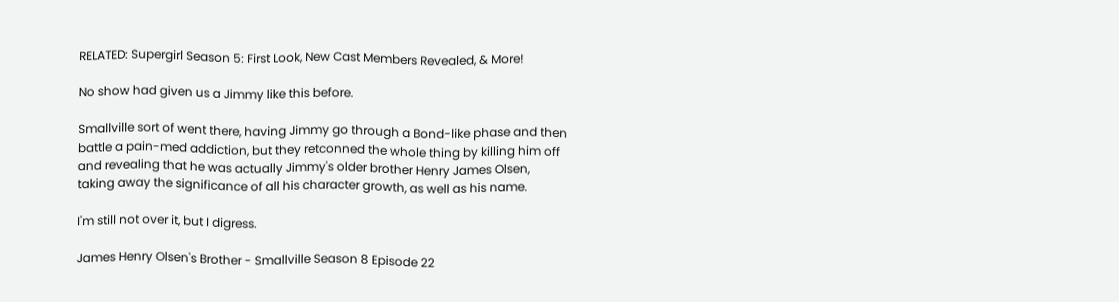RELATED: Supergirl Season 5: First Look, New Cast Members Revealed, & More!

No show had given us a Jimmy like this before.

Smallville sort of went there, having Jimmy go through a Bond-like phase and then battle a pain-med addiction, but they retconned the whole thing by killing him off and revealing that he was actually Jimmy's older brother Henry James Olsen, taking away the significance of all his character growth, as well as his name.

I'm still not over it, but I digress.

James Henry Olsen's Brother - Smallville Season 8 Episode 22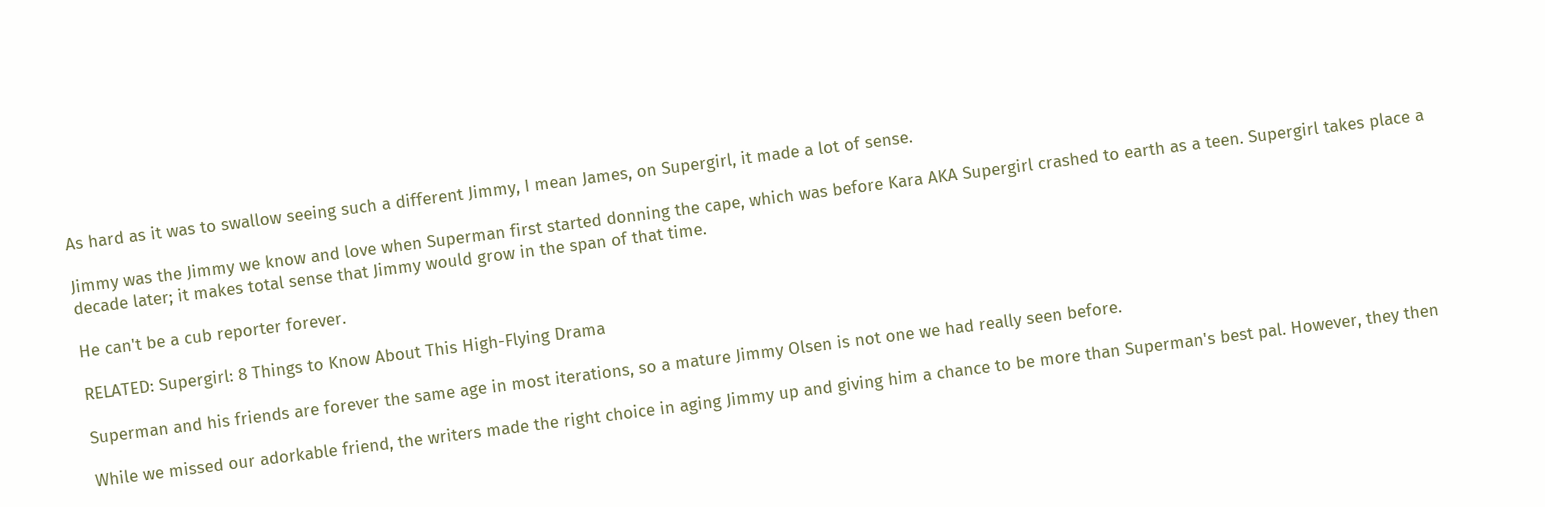As hard as it was to swallow seeing such a different Jimmy, I mean James, on Supergirl, it made a lot of sense.

Jimmy was the Jimmy we know and love when Superman first started donning the cape, which was before Kara AKA Supergirl crashed to earth as a teen. Supergirl takes place a decade later; it makes total sense that Jimmy would grow in the span of that time.

He can't be a cub reporter forever.

RELATED: Supergirl: 8 Things to Know About This High-Flying Drama

Superman and his friends are forever the same age in most iterations, so a mature Jimmy Olsen is not one we had really seen before.

While we missed our adorkable friend, the writers made the right choice in aging Jimmy up and giving him a chance to be more than Superman's best pal. However, they then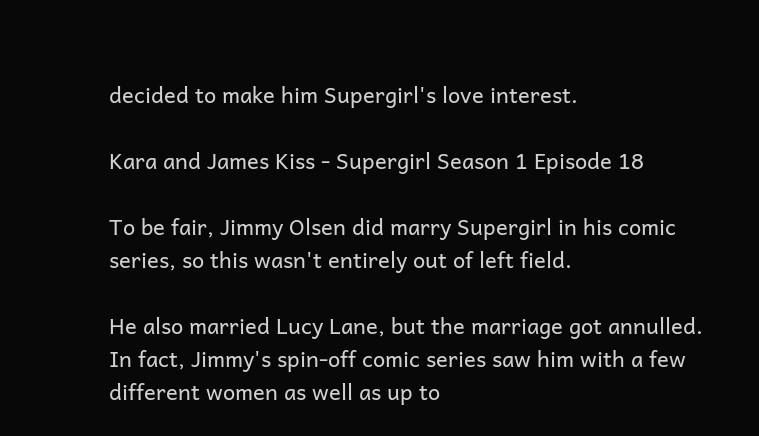decided to make him Supergirl's love interest.

Kara and James Kiss - Supergirl Season 1 Episode 18

To be fair, Jimmy Olsen did marry Supergirl in his comic series, so this wasn't entirely out of left field.

He also married Lucy Lane, but the marriage got annulled. In fact, Jimmy's spin-off comic series saw him with a few different women as well as up to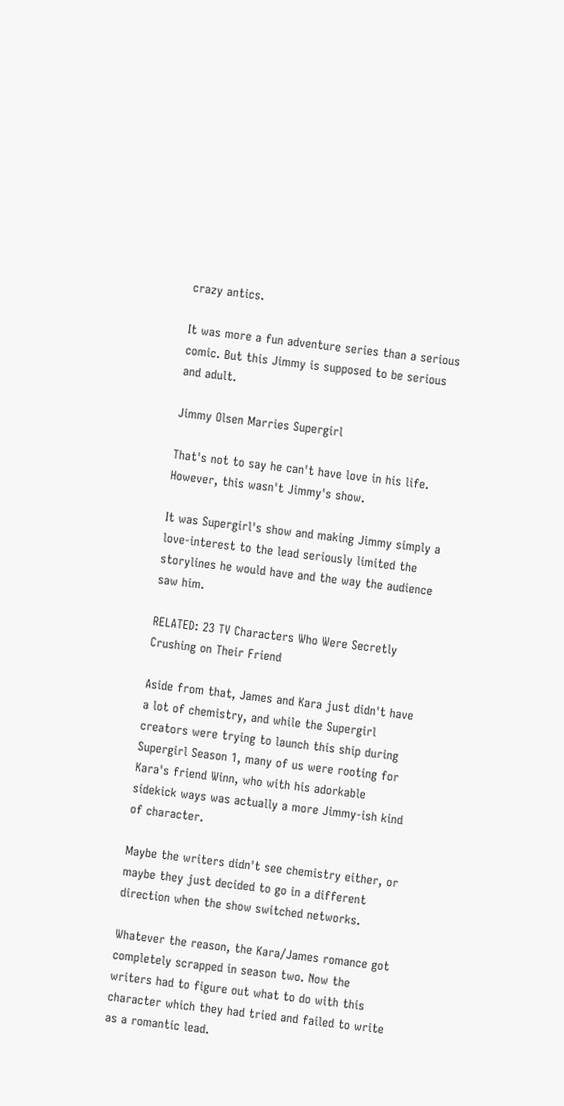crazy antics.

It was more a fun adventure series than a serious comic. But this Jimmy is supposed to be serious and adult.

Jimmy Olsen Marries Supergirl

That's not to say he can't have love in his life. However, this wasn't Jimmy's show.

It was Supergirl's show and making Jimmy simply a love-interest to the lead seriously limited the storylines he would have and the way the audience saw him.

RELATED: 23 TV Characters Who Were Secretly Crushing on Their Friend

Aside from that, James and Kara just didn't have a lot of chemistry, and while the Supergirl creators were trying to launch this ship during Supergirl Season 1, many of us were rooting for Kara's friend Winn, who with his adorkable sidekick ways was actually a more Jimmy-ish kind of character.

Maybe the writers didn't see chemistry either, or maybe they just decided to go in a different direction when the show switched networks.

Whatever the reason, the Kara/James romance got completely scrapped in season two. Now the writers had to figure out what to do with this character which they had tried and failed to write as a romantic lead.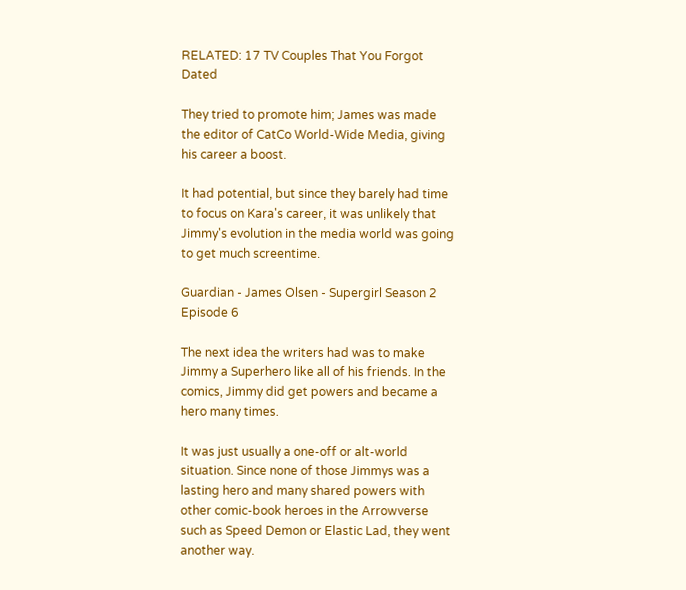RELATED: 17 TV Couples That You Forgot Dated

They tried to promote him; James was made the editor of CatCo World-Wide Media, giving his career a boost.

It had potential, but since they barely had time to focus on Kara's career, it was unlikely that Jimmy's evolution in the media world was going to get much screentime.

Guardian - James Olsen - Supergirl Season 2 Episode 6

The next idea the writers had was to make Jimmy a Superhero like all of his friends. In the comics, Jimmy did get powers and became a hero many times.

It was just usually a one-off or alt-world situation. Since none of those Jimmys was a lasting hero and many shared powers with other comic-book heroes in the Arrowverse such as Speed Demon or Elastic Lad, they went another way.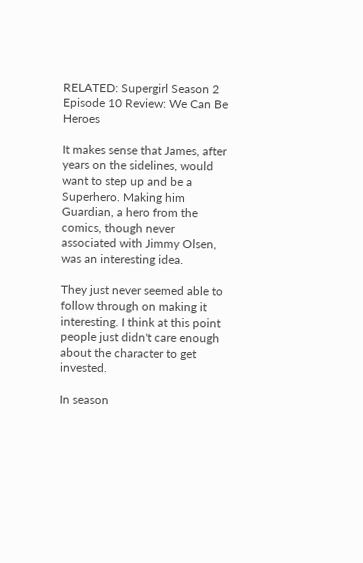RELATED: Supergirl Season 2 Episode 10 Review: We Can Be Heroes

It makes sense that James, after years on the sidelines, would want to step up and be a Superhero. Making him Guardian, a hero from the comics, though never associated with Jimmy Olsen, was an interesting idea.

They just never seemed able to follow through on making it interesting. I think at this point people just didn't care enough about the character to get invested.

In season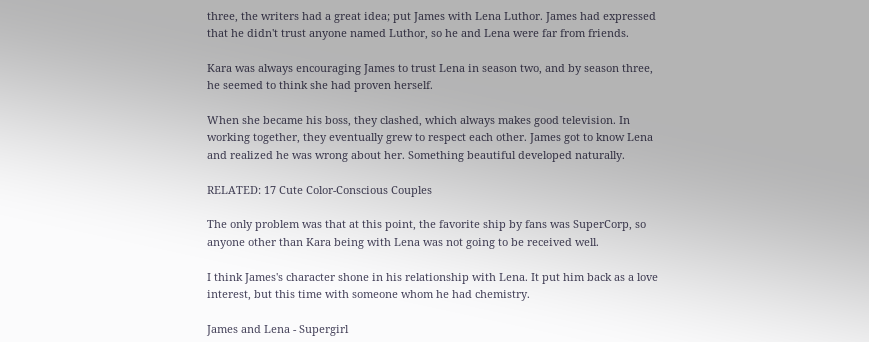three, the writers had a great idea; put James with Lena Luthor. James had expressed that he didn't trust anyone named Luthor, so he and Lena were far from friends.

Kara was always encouraging James to trust Lena in season two, and by season three, he seemed to think she had proven herself.

When she became his boss, they clashed, which always makes good television. In working together, they eventually grew to respect each other. James got to know Lena and realized he was wrong about her. Something beautiful developed naturally.

RELATED: 17 Cute Color-Conscious Couples

The only problem was that at this point, the favorite ship by fans was SuperCorp, so anyone other than Kara being with Lena was not going to be received well.

I think James's character shone in his relationship with Lena. It put him back as a love interest, but this time with someone whom he had chemistry.

James and Lena - Supergirl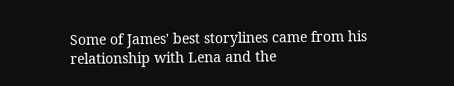Some of James' best storylines came from his relationship with Lena and the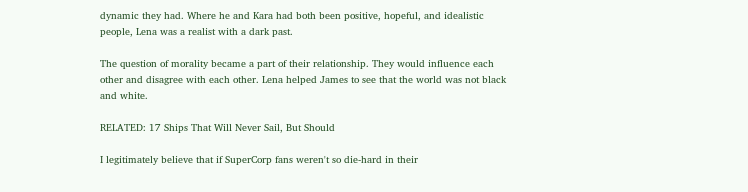dynamic they had. Where he and Kara had both been positive, hopeful, and idealistic people, Lena was a realist with a dark past.

The question of morality became a part of their relationship. They would influence each other and disagree with each other. Lena helped James to see that the world was not black and white.

RELATED: 17 Ships That Will Never Sail, But Should

I legitimately believe that if SuperCorp fans weren't so die-hard in their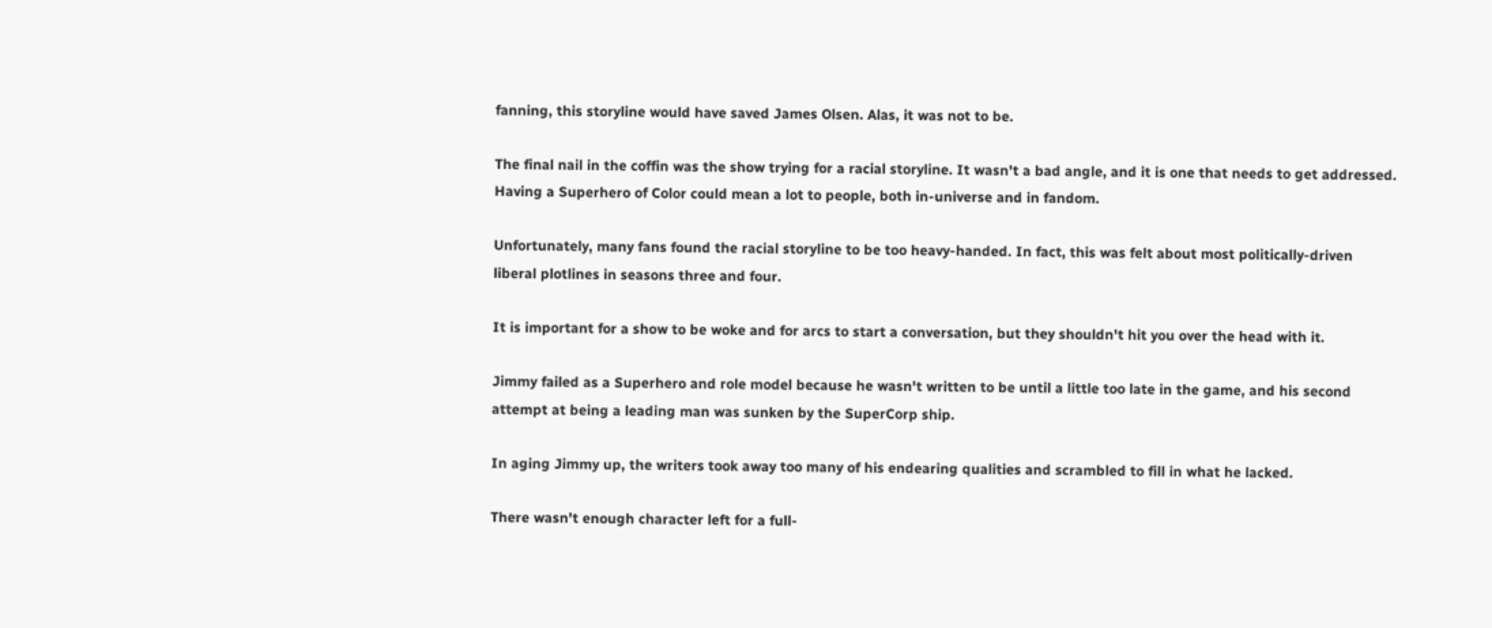fanning, this storyline would have saved James Olsen. Alas, it was not to be.

The final nail in the coffin was the show trying for a racial storyline. It wasn't a bad angle, and it is one that needs to get addressed. Having a Superhero of Color could mean a lot to people, both in-universe and in fandom.

Unfortunately, many fans found the racial storyline to be too heavy-handed. In fact, this was felt about most politically-driven liberal plotlines in seasons three and four.

It is important for a show to be woke and for arcs to start a conversation, but they shouldn't hit you over the head with it.

Jimmy failed as a Superhero and role model because he wasn't written to be until a little too late in the game, and his second attempt at being a leading man was sunken by the SuperCorp ship.

In aging Jimmy up, the writers took away too many of his endearing qualities and scrambled to fill in what he lacked.

There wasn't enough character left for a full-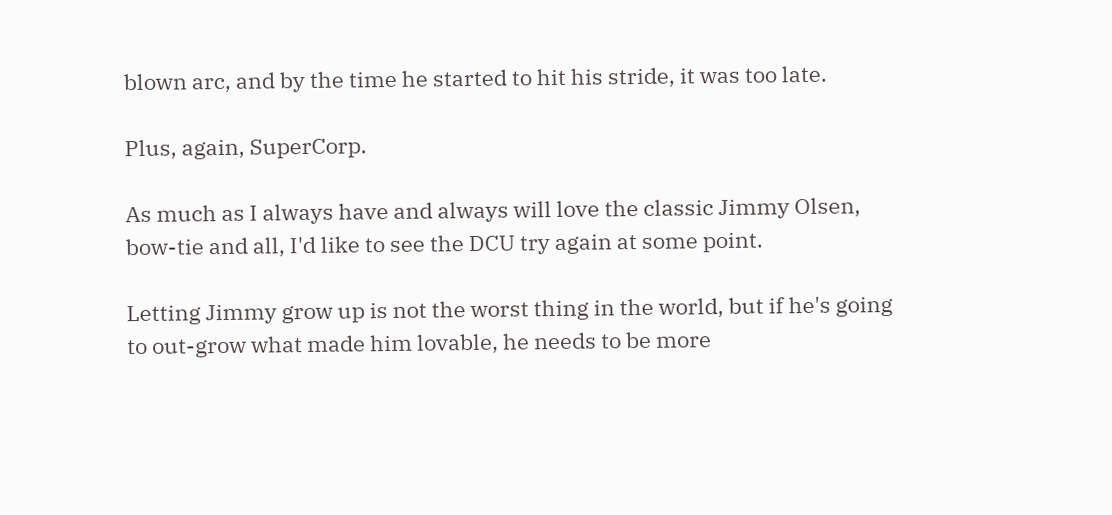blown arc, and by the time he started to hit his stride, it was too late.

Plus, again, SuperCorp.

As much as I always have and always will love the classic Jimmy Olsen, bow-tie and all, I'd like to see the DCU try again at some point.

Letting Jimmy grow up is not the worst thing in the world, but if he's going to out-grow what made him lovable, he needs to be more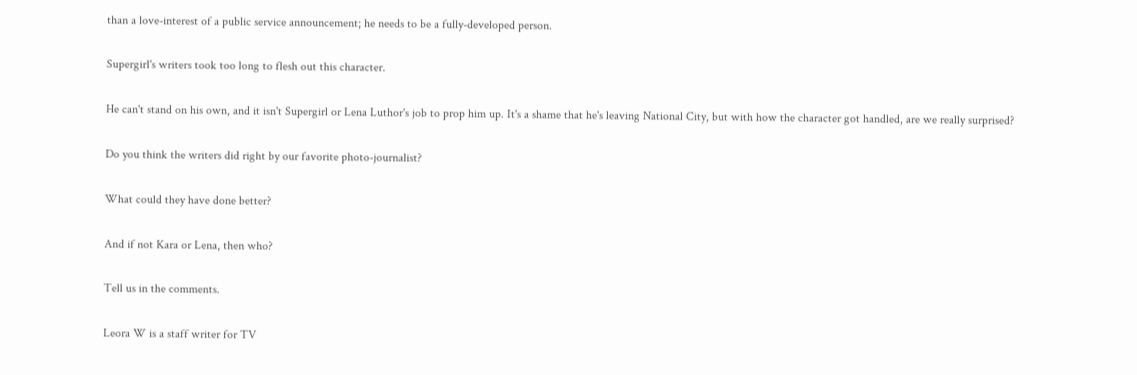than a love-interest of a public service announcement; he needs to be a fully-developed person.

Supergirl's writers took too long to flesh out this character.

He can't stand on his own, and it isn't Supergirl or Lena Luthor's job to prop him up. It's a shame that he's leaving National City, but with how the character got handled, are we really surprised?

Do you think the writers did right by our favorite photo-journalist?

What could they have done better?

And if not Kara or Lena, then who?

Tell us in the comments.

Leora W is a staff writer for TV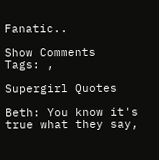Fanatic..

Show Comments
Tags: ,

Supergirl Quotes

Beth: You know it's true what they say,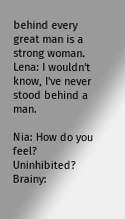behind every great man is a strong woman.
Lena: I wouldn't know, I've never stood behind a man.

Nia: How do you feel? Uninhibited?
Brainy: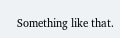Something like that.